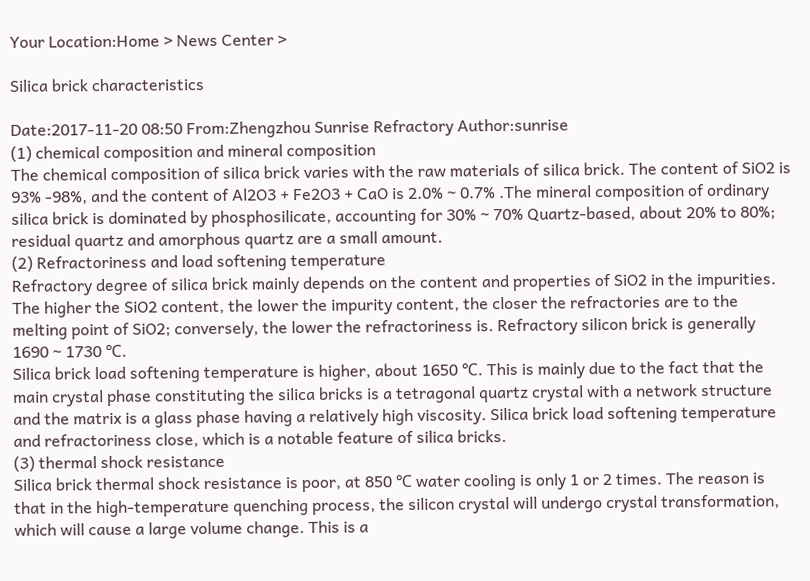Your Location:Home > News Center >

Silica brick characteristics

Date:2017-11-20 08:50 From:Zhengzhou Sunrise Refractory Author:sunrise
(1) chemical composition and mineral composition
The chemical composition of silica brick varies with the raw materials of silica brick. The content of SiO2 is 93% -98%, and the content of Al2O3 + Fe2O3 + CaO is 2.0% ~ 0.7% .The mineral composition of ordinary silica brick is dominated by phosphosilicate, accounting for 30% ~ 70% Quartz-based, about 20% to 80%; residual quartz and amorphous quartz are a small amount.
(2) Refractoriness and load softening temperature
Refractory degree of silica brick mainly depends on the content and properties of SiO2 in the impurities. The higher the SiO2 content, the lower the impurity content, the closer the refractories are to the melting point of SiO2; conversely, the lower the refractoriness is. Refractory silicon brick is generally 1690 ~ 1730 ℃.
Silica brick load softening temperature is higher, about 1650 ℃. This is mainly due to the fact that the main crystal phase constituting the silica bricks is a tetragonal quartz crystal with a network structure and the matrix is a glass phase having a relatively high viscosity. Silica brick load softening temperature and refractoriness close, which is a notable feature of silica bricks.
(3) thermal shock resistance
Silica brick thermal shock resistance is poor, at 850 ℃ water cooling is only 1 or 2 times. The reason is that in the high-temperature quenching process, the silicon crystal will undergo crystal transformation, which will cause a large volume change. This is a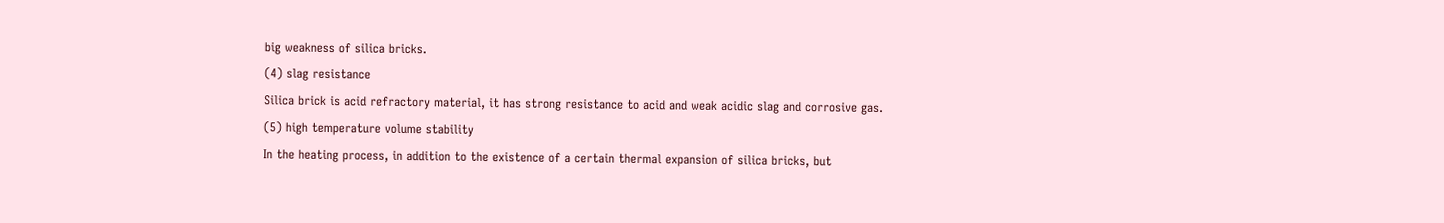big weakness of silica bricks.
(4) slag resistance
Silica brick is acid refractory material, it has strong resistance to acid and weak acidic slag and corrosive gas.
(5) high temperature volume stability
In the heating process, in addition to the existence of a certain thermal expansion of silica bricks, but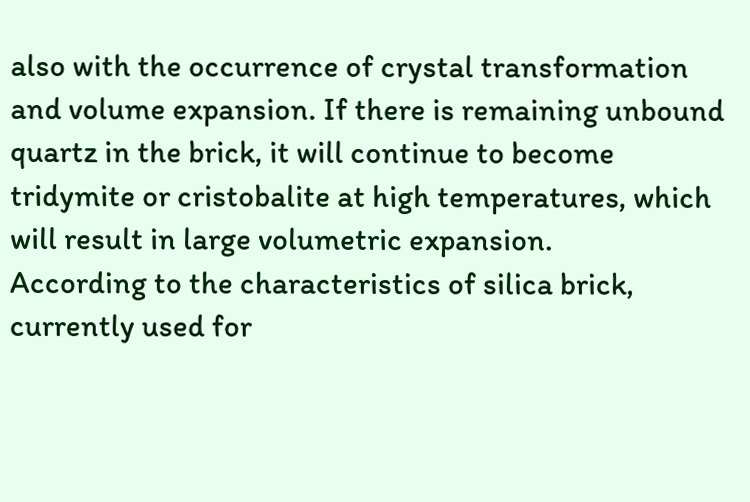also with the occurrence of crystal transformation and volume expansion. If there is remaining unbound quartz in the brick, it will continue to become tridymite or cristobalite at high temperatures, which will result in large volumetric expansion.
According to the characteristics of silica brick, currently used for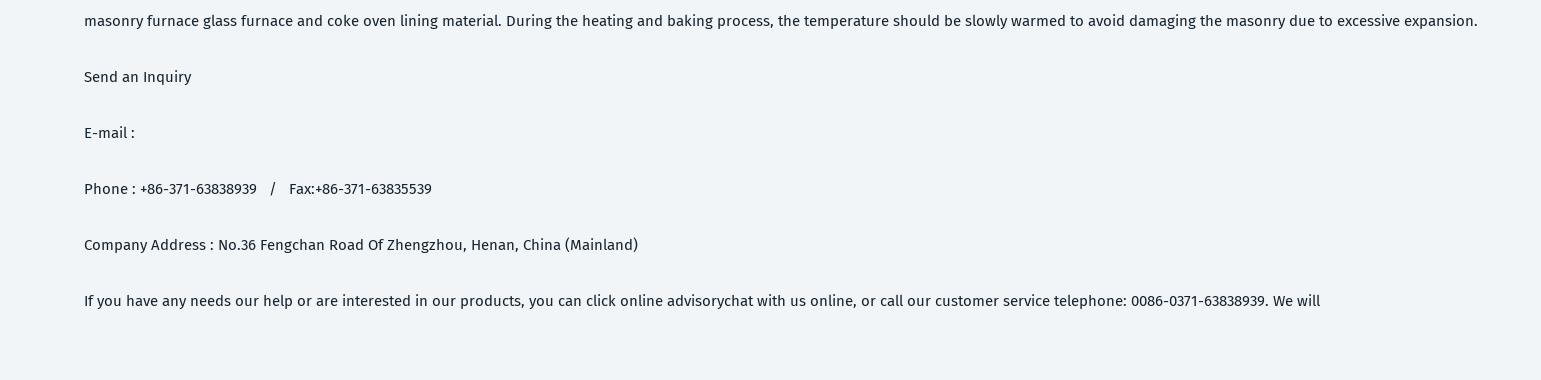masonry furnace glass furnace and coke oven lining material. During the heating and baking process, the temperature should be slowly warmed to avoid damaging the masonry due to excessive expansion.

Send an Inquiry

E-mail :

Phone : +86-371-63838939   /   Fax:+86-371-63835539

Company Address : No.36 Fengchan Road Of Zhengzhou, Henan, China (Mainland)

If you have any needs our help or are interested in our products, you can click online advisorychat with us online, or call our customer service telephone: 0086-0371-63838939. We will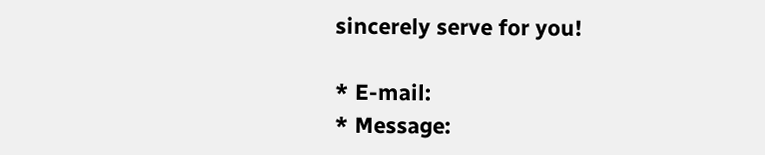sincerely serve for you!

* E-mail:
* Message: